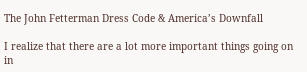The John Fetterman Dress Code & America’s Downfall

I realize that there are a lot more important things going on in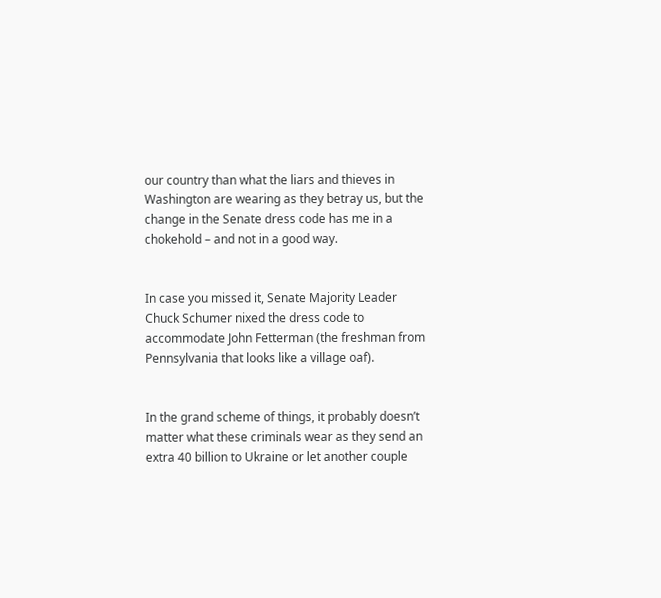our country than what the liars and thieves in Washington are wearing as they betray us, but the change in the Senate dress code has me in a chokehold – and not in a good way.


In case you missed it, Senate Majority Leader Chuck Schumer nixed the dress code to accommodate John Fetterman (the freshman from Pennsylvania that looks like a village oaf).


In the grand scheme of things, it probably doesn’t matter what these criminals wear as they send an extra 40 billion to Ukraine or let another couple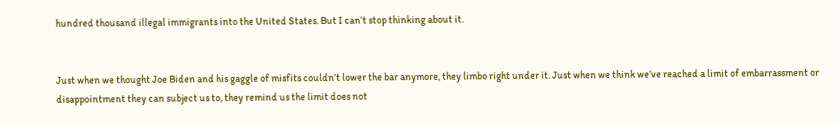hundred thousand illegal immigrants into the United States. But I can’t stop thinking about it.


Just when we thought Joe Biden and his gaggle of misfits couldn’t lower the bar anymore, they limbo right under it. Just when we think we’ve reached a limit of embarrassment or disappointment they can subject us to, they remind us the limit does not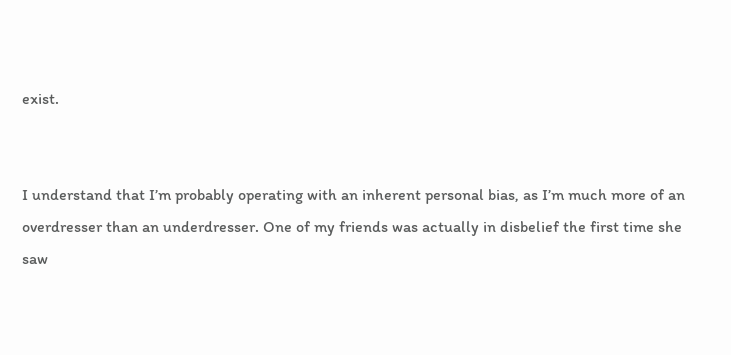exist.


I understand that I’m probably operating with an inherent personal bias, as I’m much more of an overdresser than an underdresser. One of my friends was actually in disbelief the first time she saw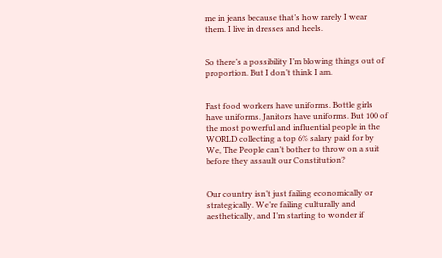me in jeans because that’s how rarely I wear them. I live in dresses and heels.


So there’s a possibility I’m blowing things out of proportion. But I don’t think I am.


Fast food workers have uniforms. Bottle girls have uniforms. Janitors have uniforms. But 100 of the most powerful and influential people in the WORLD collecting a top 6% salary paid for by We, The People can’t bother to throw on a suit before they assault our Constitution?


Our country isn’t just failing economically or strategically. We’re failing culturally and aesthetically, and I’m starting to wonder if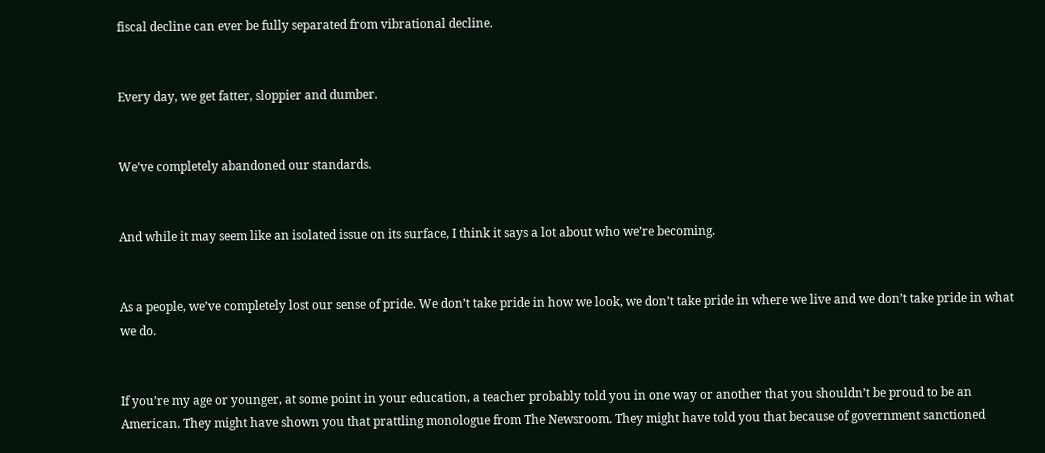fiscal decline can ever be fully separated from vibrational decline.


Every day, we get fatter, sloppier and dumber.


We’ve completely abandoned our standards.


And while it may seem like an isolated issue on its surface, I think it says a lot about who we’re becoming.


As a people, we’ve completely lost our sense of pride. We don’t take pride in how we look, we don’t take pride in where we live and we don’t take pride in what we do.


If you’re my age or younger, at some point in your education, a teacher probably told you in one way or another that you shouldn’t be proud to be an American. They might have shown you that prattling monologue from The Newsroom. They might have told you that because of government sanctioned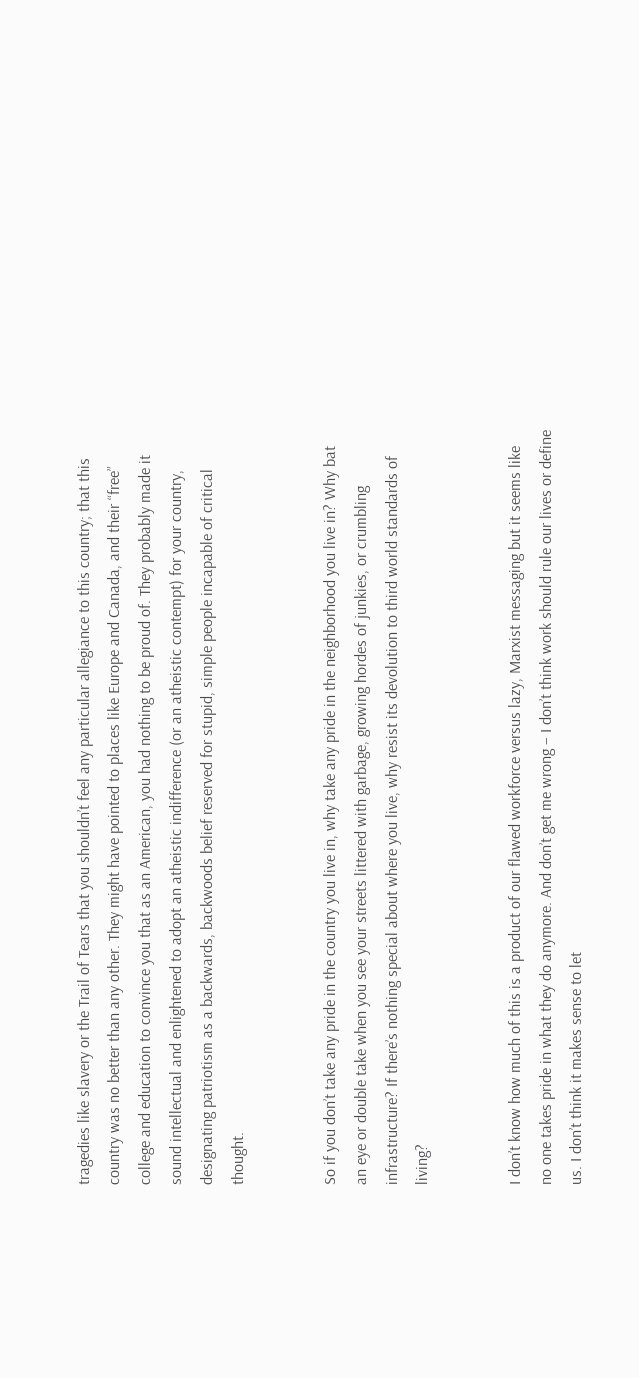tragedies like slavery or the Trail of Tears that you shouldn’t feel any particular allegiance to this country; that this country was no better than any other. They might have pointed to places like Europe and Canada, and their “free” college and education to convince you that as an American, you had nothing to be proud of. They probably made it sound intellectual and enlightened to adopt an atheistic indifference (or an atheistic contempt) for your country, designating patriotism as a backwards, backwoods belief reserved for stupid, simple people incapable of critical thought.


So if you don’t take any pride in the country you live in, why take any pride in the neighborhood you live in? Why bat an eye or double take when you see your streets littered with garbage, growing hordes of junkies, or crumbling infrastructure? If there’s nothing special about where you live, why resist its devolution to third world standards of living?


I don’t know how much of this is a product of our flawed workforce versus lazy, Marxist messaging but it seems like no one takes pride in what they do anymore. And don’t get me wrong – I don’t think work should rule our lives or define us. I don’t think it makes sense to let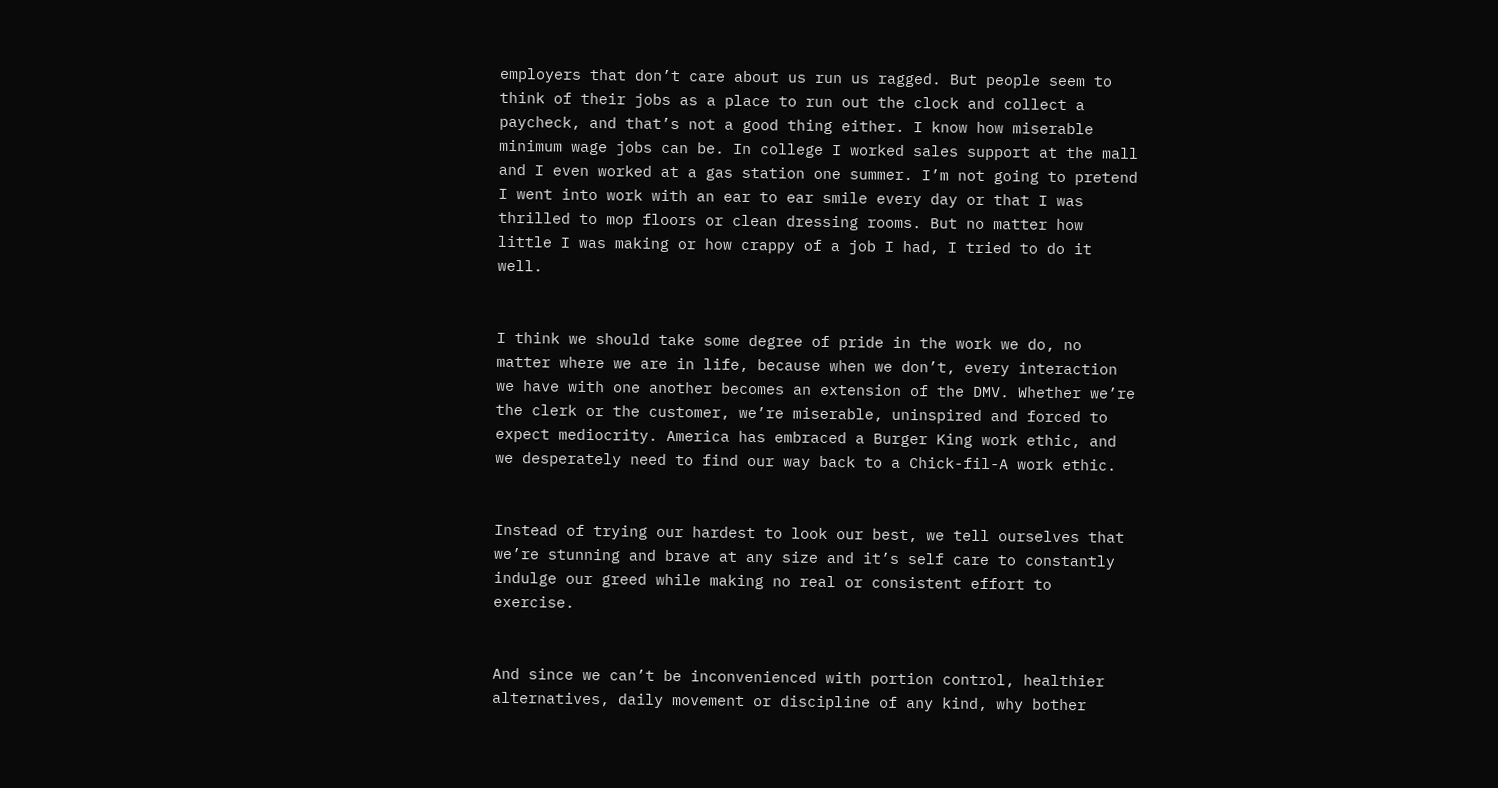employers that don’t care about us run us ragged. But people seem to think of their jobs as a place to run out the clock and collect a paycheck, and that’s not a good thing either. I know how miserable minimum wage jobs can be. In college I worked sales support at the mall and I even worked at a gas station one summer. I’m not going to pretend I went into work with an ear to ear smile every day or that I was thrilled to mop floors or clean dressing rooms. But no matter how little I was making or how crappy of a job I had, I tried to do it well.


I think we should take some degree of pride in the work we do, no matter where we are in life, because when we don’t, every interaction we have with one another becomes an extension of the DMV. Whether we’re the clerk or the customer, we’re miserable, uninspired and forced to expect mediocrity. America has embraced a Burger King work ethic, and we desperately need to find our way back to a Chick-fil-A work ethic.


Instead of trying our hardest to look our best, we tell ourselves that we’re stunning and brave at any size and it’s self care to constantly indulge our greed while making no real or consistent effort to exercise.


And since we can’t be inconvenienced with portion control, healthier alternatives, daily movement or discipline of any kind, why bother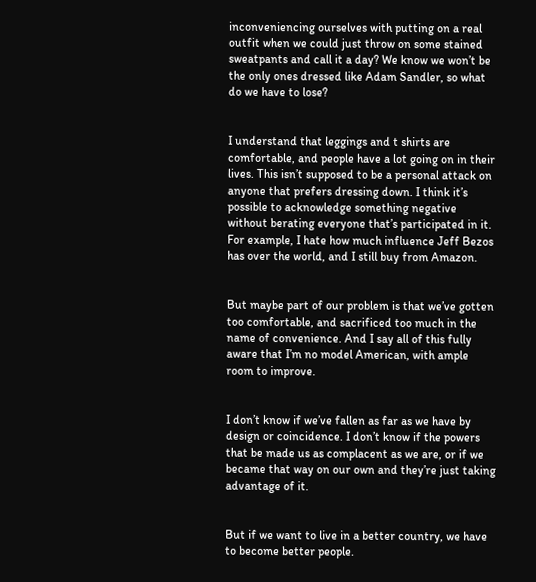inconveniencing ourselves with putting on a real outfit when we could just throw on some stained sweatpants and call it a day? We know we won’t be the only ones dressed like Adam Sandler, so what do we have to lose?


I understand that leggings and t shirts are comfortable, and people have a lot going on in their lives. This isn’t supposed to be a personal attack on anyone that prefers dressing down. I think it’s possible to acknowledge something negative without berating everyone that’s participated in it. For example, I hate how much influence Jeff Bezos has over the world, and I still buy from Amazon.


But maybe part of our problem is that we’ve gotten too comfortable, and sacrificed too much in the name of convenience. And I say all of this fully aware that I’m no model American, with ample room to improve.


I don’t know if we’ve fallen as far as we have by design or coincidence. I don’t know if the powers that be made us as complacent as we are, or if we became that way on our own and they’re just taking advantage of it.


But if we want to live in a better country, we have to become better people.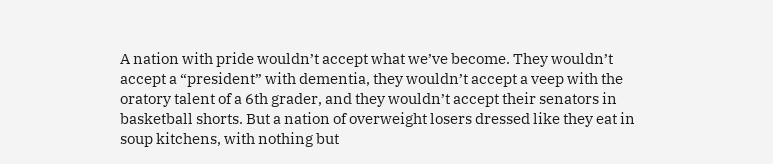A nation with pride wouldn’t accept what we’ve become. They wouldn’t accept a “president” with dementia, they wouldn’t accept a veep with the oratory talent of a 6th grader, and they wouldn’t accept their senators in basketball shorts. But a nation of overweight losers dressed like they eat in soup kitchens, with nothing but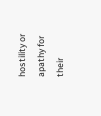hostility or apathy for their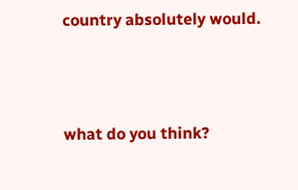country absolutely would.



what do you think?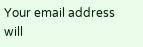Your email address will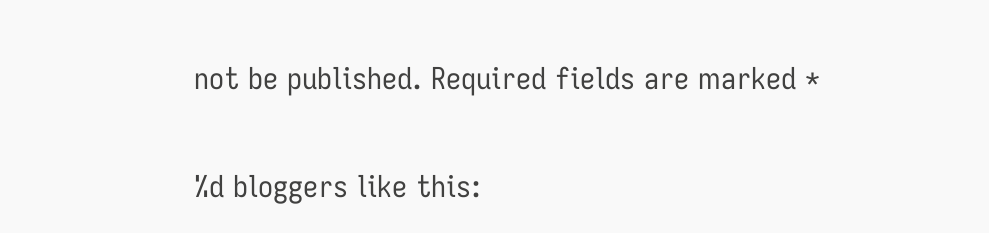not be published. Required fields are marked *

%d bloggers like this: